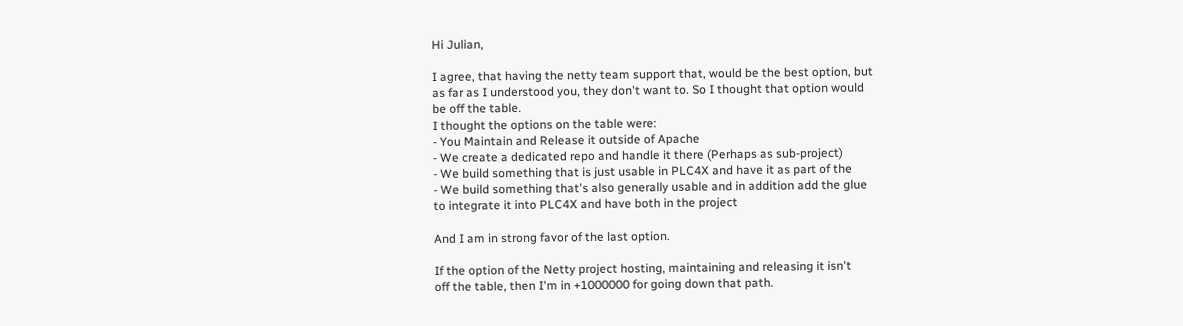Hi Julian,

I agree, that having the netty team support that, would be the best option, but
as far as I understood you, they don't want to. So I thought that option would
be off the table.
I thought the options on the table were:
- You Maintain and Release it outside of Apache
- We create a dedicated repo and handle it there (Perhaps as sub-project)
- We build something that is just usable in PLC4X and have it as part of the
- We build something that's also generally usable and in addition add the glue
to integrate it into PLC4X and have both in the project

And I am in strong favor of the last option.

If the option of the Netty project hosting, maintaining and releasing it isn't
off the table, then I'm in +1000000 for going down that path.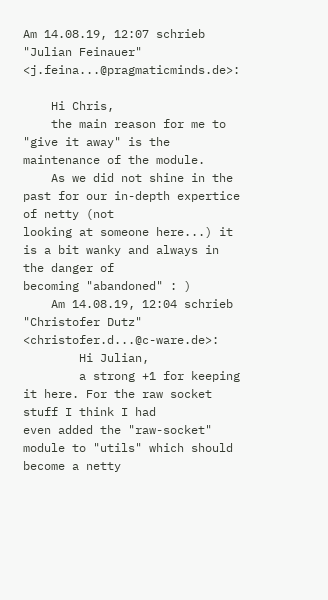Am 14.08.19, 12:07 schrieb "Julian Feinauer" <j.feina...@pragmaticminds.de>:

    Hi Chris,
    the main reason for me to "give it away" is the maintenance of the module.
    As we did not shine in the past for our in-depth expertice of netty (not
looking at someone here...) it is a bit wanky and always in the danger of
becoming "abandoned" : )
    Am 14.08.19, 12:04 schrieb "Christofer Dutz" <christofer.d...@c-ware.de>:
        Hi Julian,
        a strong +1 for keeping it here. For the raw socket stuff I think I had
even added the "raw-socket" module to "utils" which should become a netty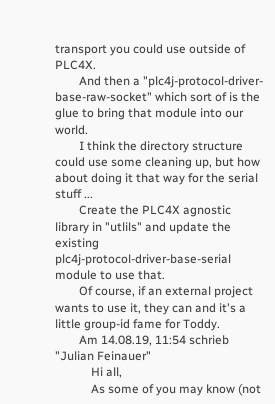transport you could use outside of PLC4X.
        And then a "plc4j-protocol-driver-base-raw-socket" which sort of is the
glue to bring that module into our world.
        I think the directory structure could use some cleaning up, but how
about doing it that way for the serial stuff ...
        Create the PLC4X agnostic library in "utlils" and update the existing
plc4j-protocol-driver-base-serial module to use that.
        Of course, if an external project wants to use it, they can and it's a
little group-id fame for Toddy.
        Am 14.08.19, 11:54 schrieb "Julian Feinauer"
            Hi all,
            As some of you may know (not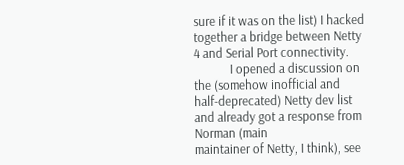sure if it was on the list) I hacked
together a bridge between Netty 4 and Serial Port connectivity.
            I opened a discussion on the (somehow inofficial and
half-deprecated) Netty dev list and already got a response from Norman (main
maintainer of Netty, I think), see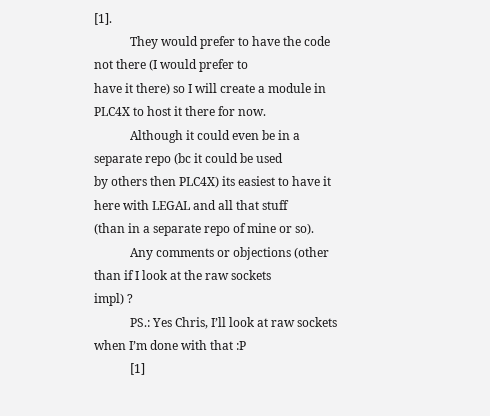[1].
            They would prefer to have the code not there (I would prefer to
have it there) so I will create a module in PLC4X to host it there for now.
            Although it could even be in a separate repo (bc it could be used
by others then PLC4X) its easiest to have it here with LEGAL and all that stuff
(than in a separate repo of mine or so).
            Any comments or objections (other than if I look at the raw sockets
impl) ?
            PS.: Yes Chris, I’ll look at raw sockets when I’m done with that :P
            [1]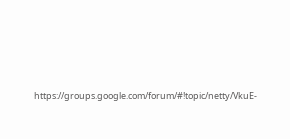https://groups.google.com/forum/#!topic/netty/VkuE-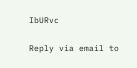IbURvc

Reply via email to